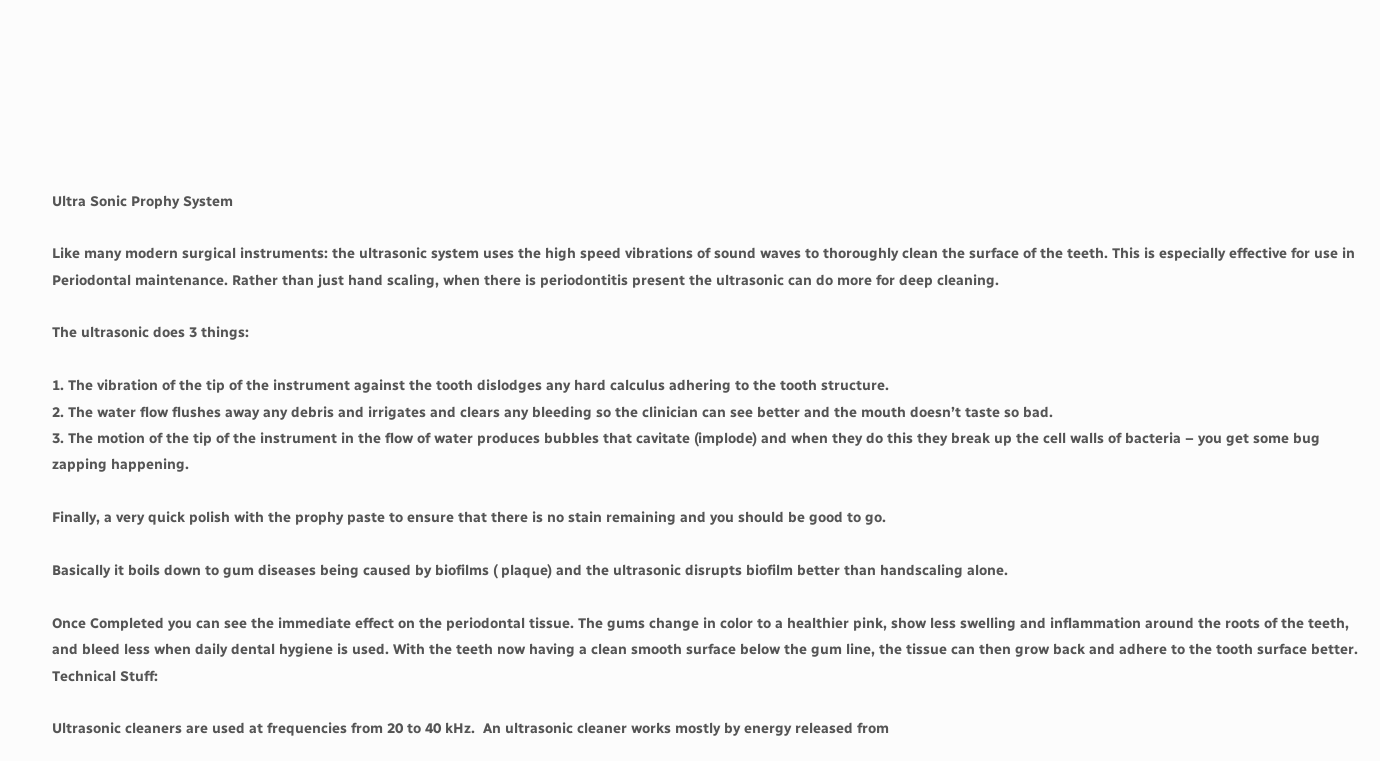Ultra Sonic Prophy System

Like many modern surgical instruments: the ultrasonic system uses the high speed vibrations of sound waves to thoroughly clean the surface of the teeth. This is especially effective for use in Periodontal maintenance. Rather than just hand scaling, when there is periodontitis present the ultrasonic can do more for deep cleaning.

The ultrasonic does 3 things:

1. The vibration of the tip of the instrument against the tooth dislodges any hard calculus adhering to the tooth structure.
2. The water flow flushes away any debris and irrigates and clears any bleeding so the clinician can see better and the mouth doesn’t taste so bad.
3. The motion of the tip of the instrument in the flow of water produces bubbles that cavitate (implode) and when they do this they break up the cell walls of bacteria – you get some bug zapping happening.

Finally, a very quick polish with the prophy paste to ensure that there is no stain remaining and you should be good to go.

Basically it boils down to gum diseases being caused by biofilms ( plaque) and the ultrasonic disrupts biofilm better than handscaling alone.

Once Completed you can see the immediate effect on the periodontal tissue. The gums change in color to a healthier pink, show less swelling and inflammation around the roots of the teeth, and bleed less when daily dental hygiene is used. With the teeth now having a clean smooth surface below the gum line, the tissue can then grow back and adhere to the tooth surface better.
Technical Stuff:

Ultrasonic cleaners are used at frequencies from 20 to 40 kHz.  An ultrasonic cleaner works mostly by energy released from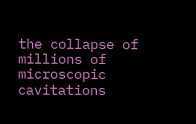the collapse of millions of microscopic cavitations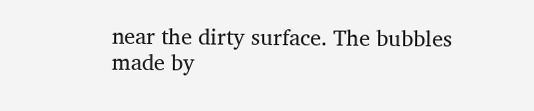near the dirty surface. The bubbles made by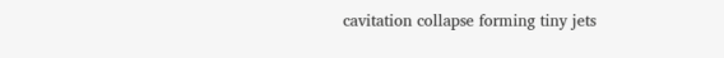cavitation collapse forming tiny jets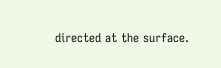directed at the surface.